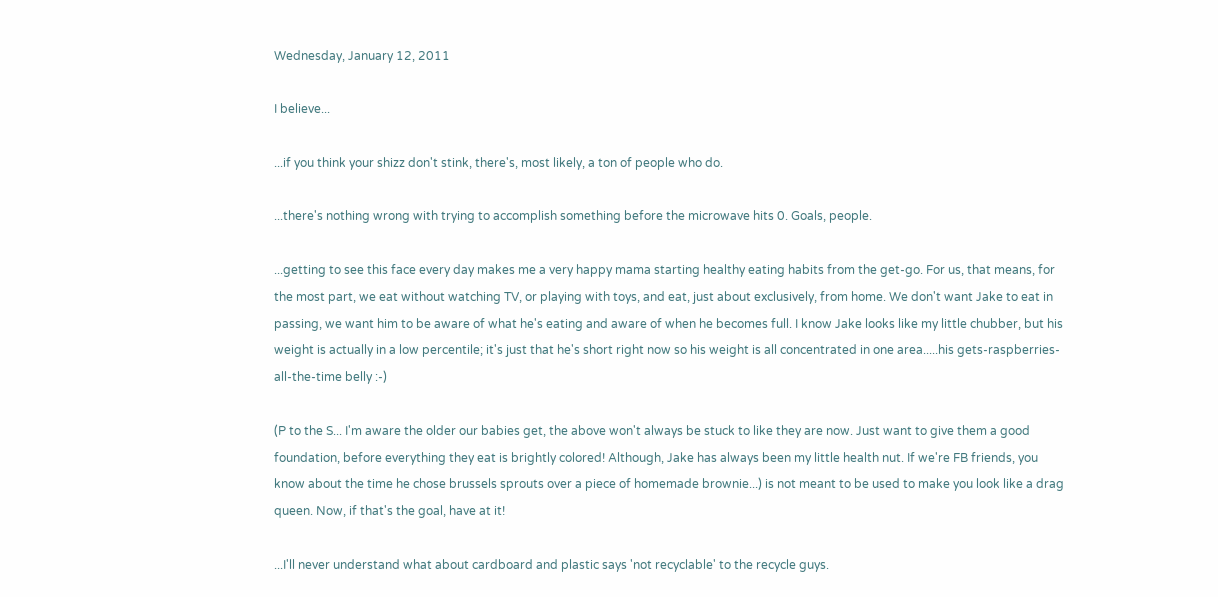Wednesday, January 12, 2011

I believe...

...if you think your shizz don't stink, there's, most likely, a ton of people who do.

...there's nothing wrong with trying to accomplish something before the microwave hits 0. Goals, people.

...getting to see this face every day makes me a very happy mama starting healthy eating habits from the get-go. For us, that means, for the most part, we eat without watching TV, or playing with toys, and eat, just about exclusively, from home. We don't want Jake to eat in passing, we want him to be aware of what he's eating and aware of when he becomes full. I know Jake looks like my little chubber, but his weight is actually in a low percentile; it's just that he's short right now so his weight is all concentrated in one area.....his gets-raspberries-all-the-time belly :-)

(P to the S... I'm aware the older our babies get, the above won't always be stuck to like they are now. Just want to give them a good foundation, before everything they eat is brightly colored! Although, Jake has always been my little health nut. If we're FB friends, you know about the time he chose brussels sprouts over a piece of homemade brownie...) is not meant to be used to make you look like a drag queen. Now, if that's the goal, have at it!

...I'll never understand what about cardboard and plastic says 'not recyclable' to the recycle guys.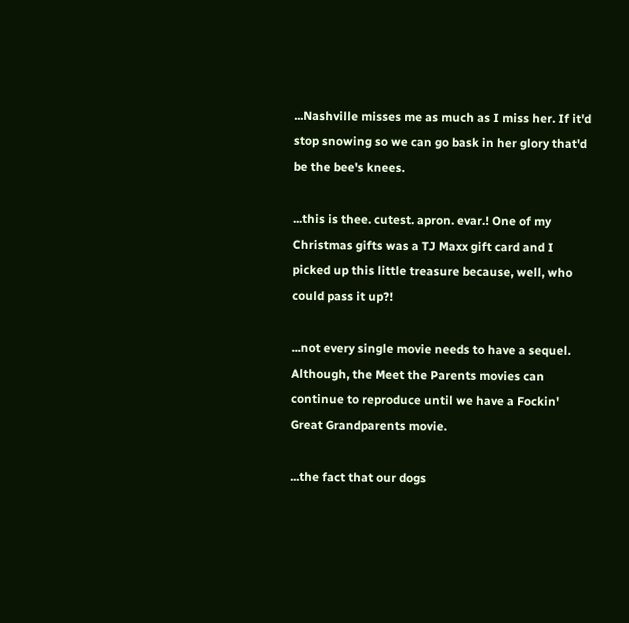...Nashville misses me as much as I miss her. If it'd stop snowing so we can go bask in her glory that'd be the bee's knees.

...this is thee. cutest. apron. evar.! One of my Christmas gifts was a TJ Maxx gift card and I picked up this little treasure because, well, who could pass it up?!

...not every single movie needs to have a sequel. Although, the Meet the Parents movies can continue to reproduce until we have a Fockin' Great Grandparents movie.

...the fact that our dogs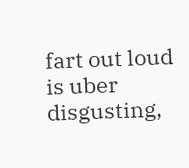fart out loud is uber disgusting,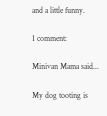and a little funny.

1 comment:

Minivan Mama said...

My dog tooting is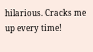hilarious. Cracks me up every time!